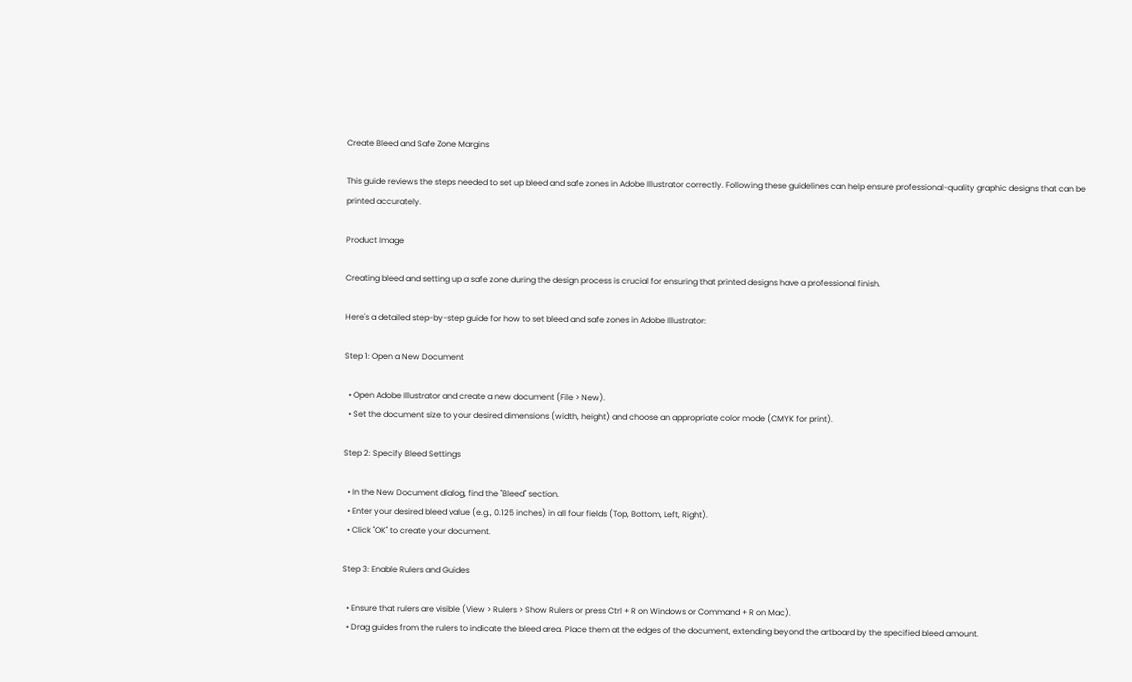Create Bleed and Safe Zone Margins

This guide reviews the steps needed to set up bleed and safe zones in Adobe Illustrator correctly. Following these guidelines can help ensure professional-quality graphic designs that can be printed accurately.

Product Image

Creating bleed and setting up a safe zone during the design process is crucial for ensuring that printed designs have a professional finish.

Here's a detailed step-by-step guide for how to set bleed and safe zones in Adobe Illustrator:

Step 1: Open a New Document

  • Open Adobe Illustrator and create a new document (File > New).
  • Set the document size to your desired dimensions (width, height) and choose an appropriate color mode (CMYK for print).

Step 2: Specify Bleed Settings

  • In the New Document dialog, find the "Bleed" section.
  • Enter your desired bleed value (e.g., 0.125 inches) in all four fields (Top, Bottom, Left, Right).
  • Click "OK" to create your document.

Step 3: Enable Rulers and Guides

  • Ensure that rulers are visible (View > Rulers > Show Rulers or press Ctrl + R on Windows or Command + R on Mac).
  • Drag guides from the rulers to indicate the bleed area. Place them at the edges of the document, extending beyond the artboard by the specified bleed amount.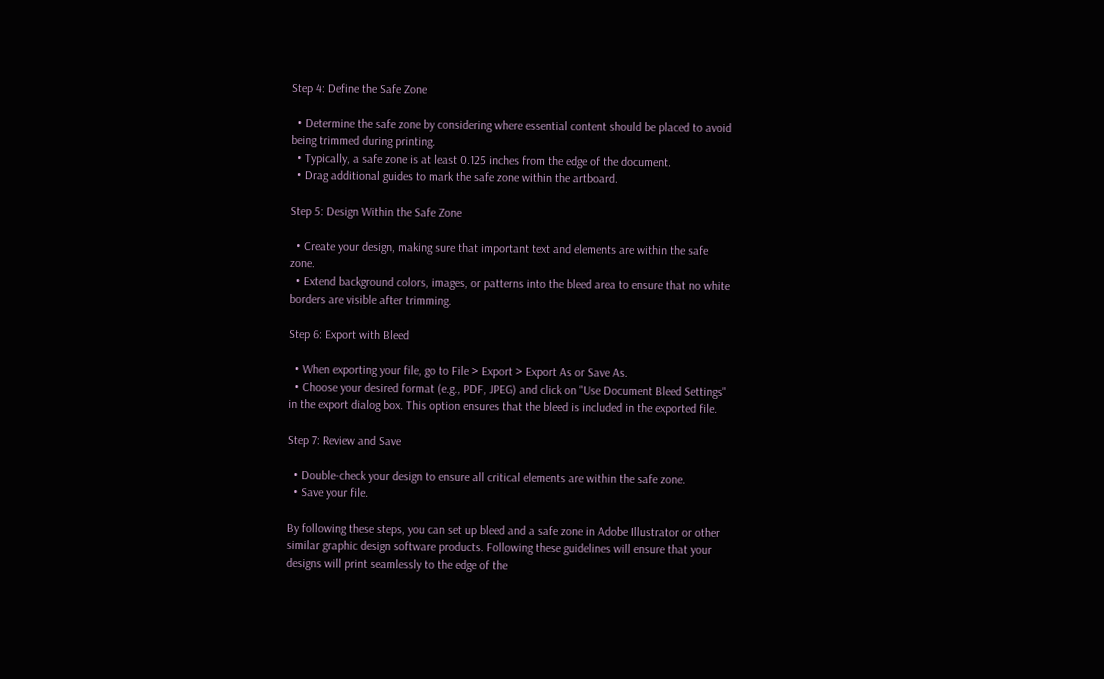Step 4: Define the Safe Zone

  • Determine the safe zone by considering where essential content should be placed to avoid being trimmed during printing.
  • Typically, a safe zone is at least 0.125 inches from the edge of the document.
  • Drag additional guides to mark the safe zone within the artboard.

Step 5: Design Within the Safe Zone

  • Create your design, making sure that important text and elements are within the safe zone.
  • Extend background colors, images, or patterns into the bleed area to ensure that no white  borders are visible after trimming.

Step 6: Export with Bleed

  • When exporting your file, go to File > Export > Export As or Save As.
  • Choose your desired format (e.g., PDF, JPEG) and click on "Use Document Bleed Settings" in the export dialog box. This option ensures that the bleed is included in the exported file.

Step 7: Review and Save

  • Double-check your design to ensure all critical elements are within the safe zone.
  • Save your file.

By following these steps, you can set up bleed and a safe zone in Adobe Illustrator or other similar graphic design software products. Following these guidelines will ensure that your designs will print seamlessly to the edge of the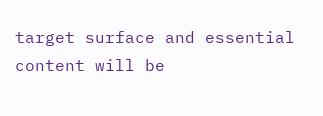target surface and essential content will be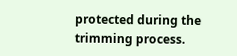protected during the trimming process.